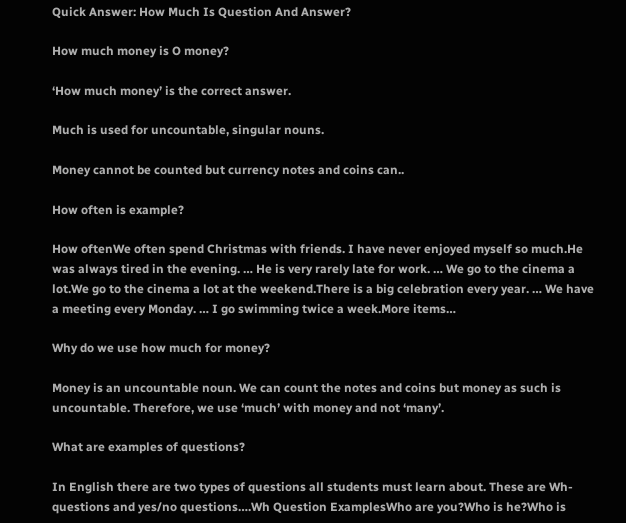Quick Answer: How Much Is Question And Answer?

How much money is O money?

‘How much money’ is the correct answer.

Much is used for uncountable, singular nouns.

Money cannot be counted but currency notes and coins can..

How often is example?

How oftenWe often spend Christmas with friends. I have never enjoyed myself so much.He was always tired in the evening. … He is very rarely late for work. … We go to the cinema a lot.We go to the cinema a lot at the weekend.There is a big celebration every year. … We have a meeting every Monday. … I go swimming twice a week.More items…

Why do we use how much for money?

Money is an uncountable noun. We can count the notes and coins but money as such is uncountable. Therefore, we use ‘much’ with money and not ‘many’.

What are examples of questions?

In English there are two types of questions all students must learn about. These are Wh- questions and yes/no questions….Wh Question ExamplesWho are you?Who is he?Who is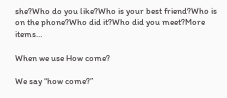she?Who do you like?Who is your best friend?Who is on the phone?Who did it?Who did you meet?More items…

When we use How come?

We say “how come?”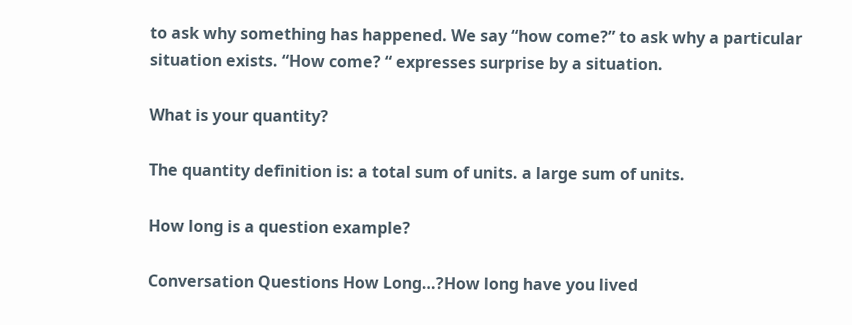to ask why something has happened. We say “how come?” to ask why a particular situation exists. “How come? “ expresses surprise by a situation.

What is your quantity?

The quantity definition is: a total sum of units. a large sum of units.

How long is a question example?

Conversation Questions How Long…?How long have you lived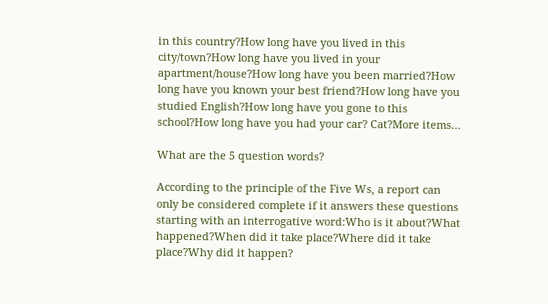in this country?How long have you lived in this city/town?How long have you lived in your apartment/house?How long have you been married?How long have you known your best friend?How long have you studied English?How long have you gone to this school?How long have you had your car? Cat?More items…

What are the 5 question words?

According to the principle of the Five Ws, a report can only be considered complete if it answers these questions starting with an interrogative word:Who is it about?What happened?When did it take place?Where did it take place?Why did it happen?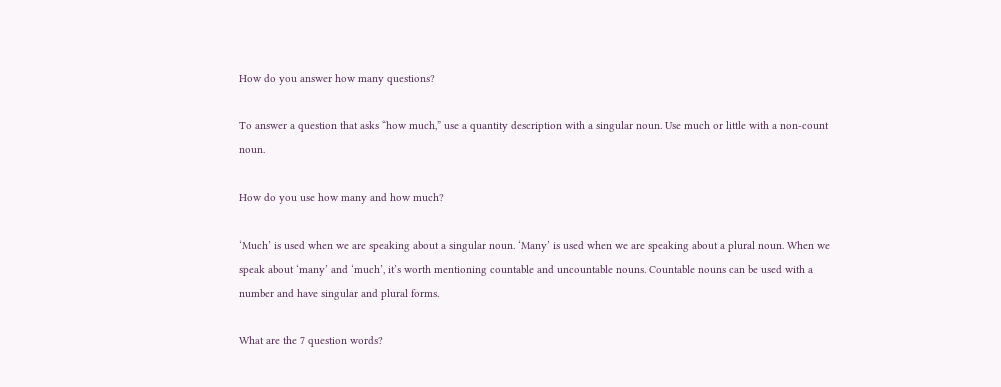How do you answer how many questions?

To answer a question that asks “how much,” use a quantity description with a singular noun. Use much or little with a non-count noun.

How do you use how many and how much?

‘Much’ is used when we are speaking about a singular noun. ‘Many’ is used when we are speaking about a plural noun. When we speak about ‘many’ and ‘much’, it’s worth mentioning countable and uncountable nouns. Countable nouns can be used with a number and have singular and plural forms.

What are the 7 question words?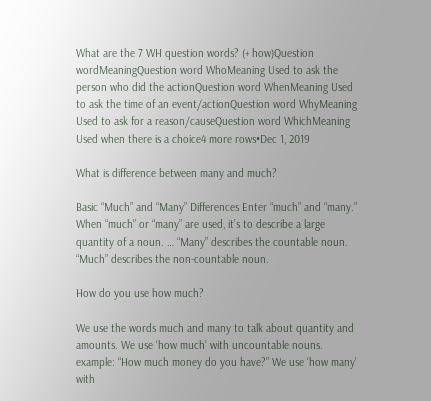What are the 7 WH question words? (+ how)Question wordMeaningQuestion word WhoMeaning Used to ask the person who did the actionQuestion word WhenMeaning Used to ask the time of an event/actionQuestion word WhyMeaning Used to ask for a reason/causeQuestion word WhichMeaning Used when there is a choice4 more rows•Dec 1, 2019

What is difference between many and much?

Basic “Much” and “Many” Differences Enter “much” and “many.” When “much” or “many” are used, it’s to describe a large quantity of a noun. … “Many” describes the countable noun. “Much” describes the non-countable noun.

How do you use how much?

We use the words much and many to talk about quantity and amounts. We use ‘how much’ with uncountable nouns. example: “How much money do you have?” We use ‘how many’ with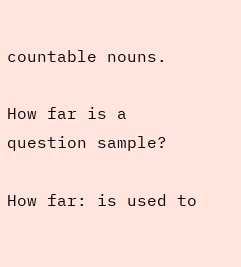countable nouns.

How far is a question sample?

How far: is used to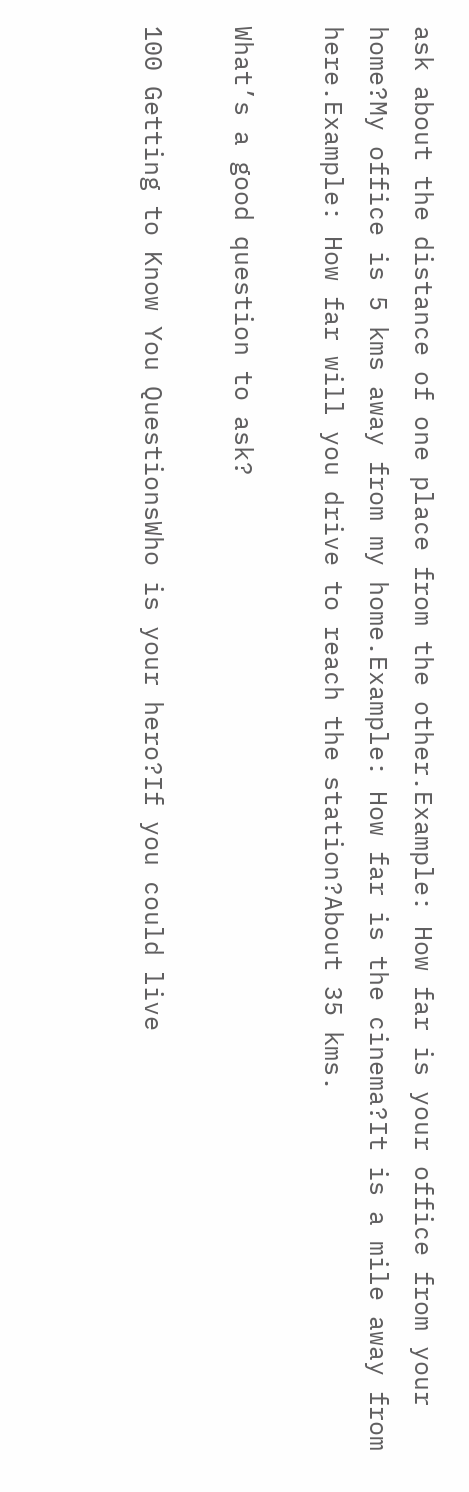ask about the distance of one place from the other.Example: How far is your office from your home?My office is 5 kms away from my home.Example: How far is the cinema?It is a mile away from here.Example: How far will you drive to reach the station?About 35 kms.

What’s a good question to ask?

100 Getting to Know You QuestionsWho is your hero?If you could live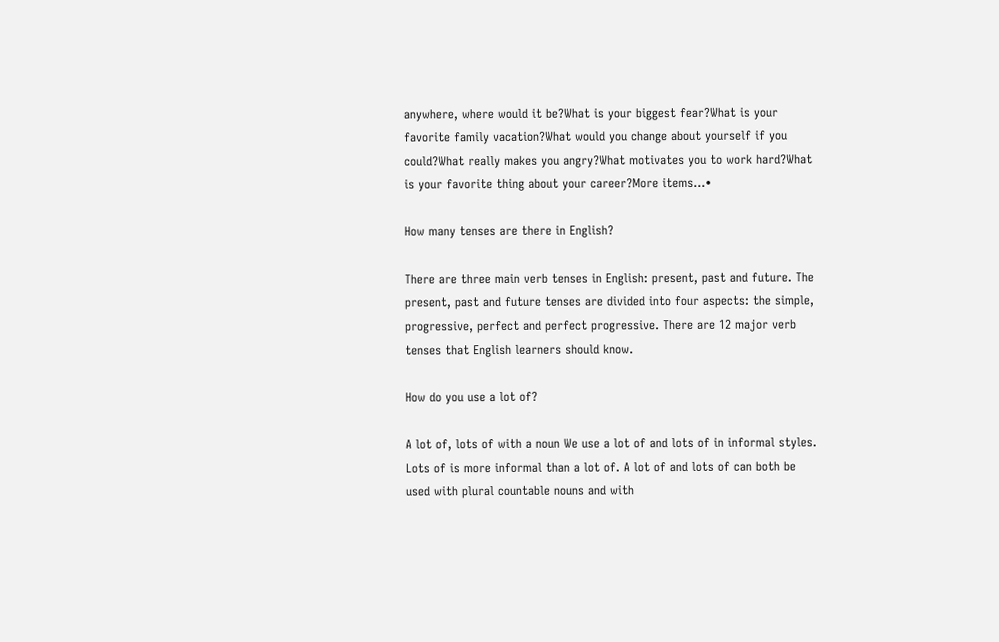anywhere, where would it be?What is your biggest fear?What is your favorite family vacation?What would you change about yourself if you could?What really makes you angry?What motivates you to work hard?What is your favorite thing about your career?More items…•

How many tenses are there in English?

There are three main verb tenses in English: present, past and future. The present, past and future tenses are divided into four aspects: the simple, progressive, perfect and perfect progressive. There are 12 major verb tenses that English learners should know.

How do you use a lot of?

A lot of, lots of with a noun We use a lot of and lots of in informal styles. Lots of is more informal than a lot of. A lot of and lots of can both be used with plural countable nouns and with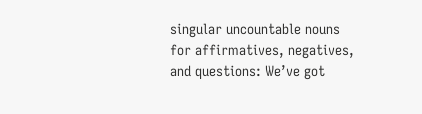singular uncountable nouns for affirmatives, negatives, and questions: We’ve got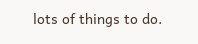lots of things to do.